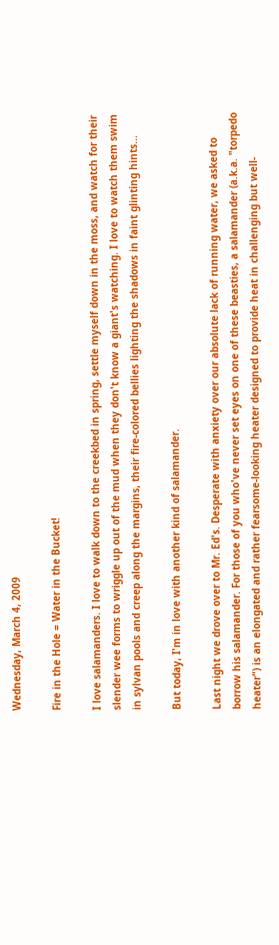Wednesday, March 4, 2009

Fire in the Hole = Water in the Bucket!

I love salamanders. I love to walk down to the creekbed in spring, settle myself down in the moss, and watch for their slender wee forms to wriggle up out of the mud when they don't know a giant's watching. I love to watch them swim in sylvan pools and creep along the margins, their fire-colored bellies lighting the shadows in faint glinting hints...

But today, I'm in love with another kind of salamander.

Last night we drove over to Mr. Ed's. Desperate with anxiety over our absolute lack of running water, we asked to borrow his salamander. For those of you who've never set eyes on one of these beasties, a salamander (a.k.a. "torpedo heater") is an elongated and rather fearsome-looking heater designed to provide heat in challenging but well-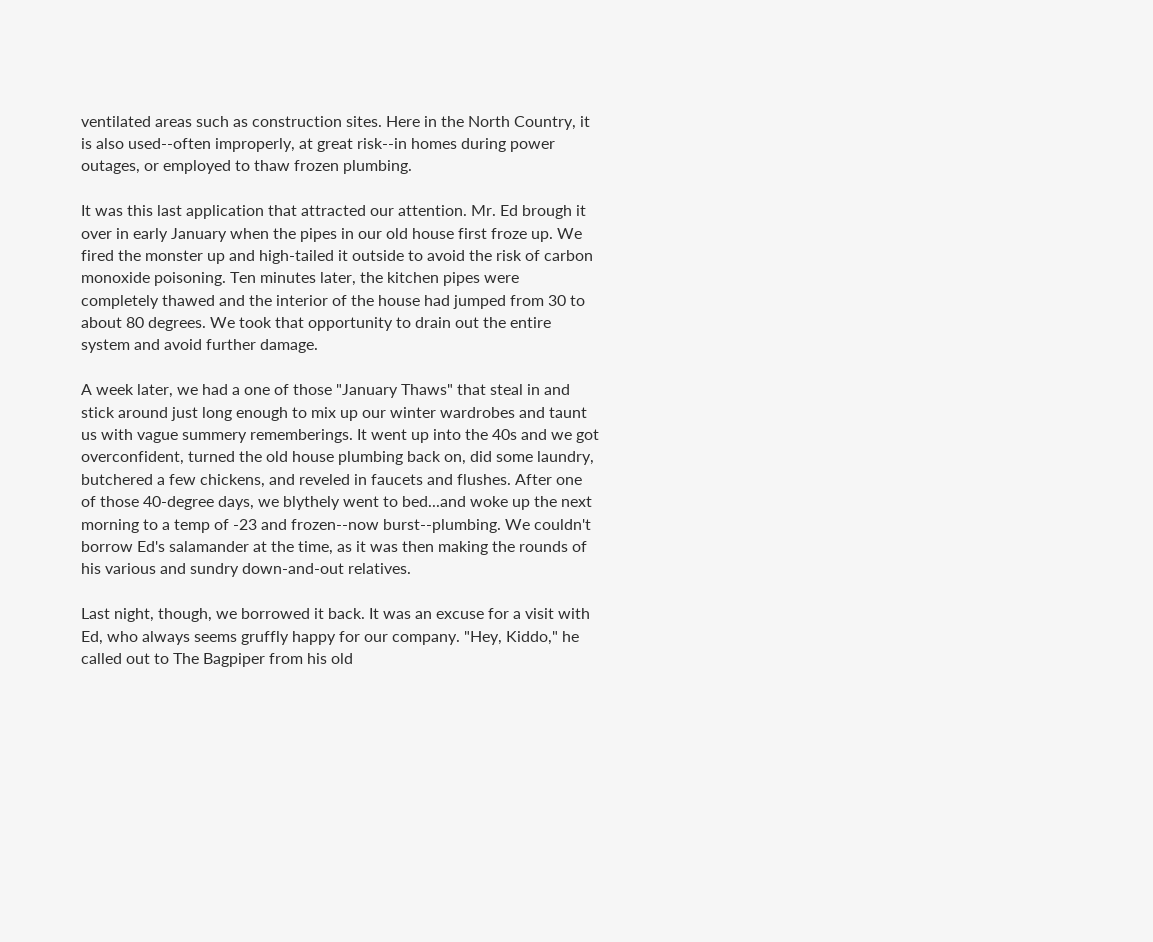ventilated areas such as construction sites. Here in the North Country, it is also used--often improperly, at great risk--in homes during power outages, or employed to thaw frozen plumbing.

It was this last application that attracted our attention. Mr. Ed brough it over in early January when the pipes in our old house first froze up. We fired the monster up and high-tailed it outside to avoid the risk of carbon monoxide poisoning. Ten minutes later, the kitchen pipes were completely thawed and the interior of the house had jumped from 30 to about 80 degrees. We took that opportunity to drain out the entire system and avoid further damage.

A week later, we had a one of those "January Thaws" that steal in and stick around just long enough to mix up our winter wardrobes and taunt us with vague summery rememberings. It went up into the 40s and we got overconfident, turned the old house plumbing back on, did some laundry, butchered a few chickens, and reveled in faucets and flushes. After one of those 40-degree days, we blythely went to bed...and woke up the next morning to a temp of -23 and frozen--now burst--plumbing. We couldn't borrow Ed's salamander at the time, as it was then making the rounds of his various and sundry down-and-out relatives.

Last night, though, we borrowed it back. It was an excuse for a visit with Ed, who always seems gruffly happy for our company. "Hey, Kiddo," he called out to The Bagpiper from his old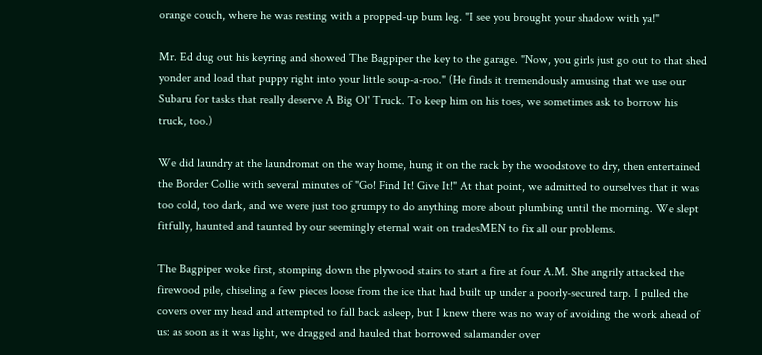orange couch, where he was resting with a propped-up bum leg. "I see you brought your shadow with ya!"

Mr. Ed dug out his keyring and showed The Bagpiper the key to the garage. "Now, you girls just go out to that shed yonder and load that puppy right into your little soup-a-roo." (He finds it tremendously amusing that we use our Subaru for tasks that really deserve A Big Ol' Truck. To keep him on his toes, we sometimes ask to borrow his truck, too.)

We did laundry at the laundromat on the way home, hung it on the rack by the woodstove to dry, then entertained the Border Collie with several minutes of "Go! Find It! Give It!" At that point, we admitted to ourselves that it was too cold, too dark, and we were just too grumpy to do anything more about plumbing until the morning. We slept fitfully, haunted and taunted by our seemingly eternal wait on tradesMEN to fix all our problems.

The Bagpiper woke first, stomping down the plywood stairs to start a fire at four A.M. She angrily attacked the firewood pile, chiseling a few pieces loose from the ice that had built up under a poorly-secured tarp. I pulled the covers over my head and attempted to fall back asleep, but I knew there was no way of avoiding the work ahead of us: as soon as it was light, we dragged and hauled that borrowed salamander over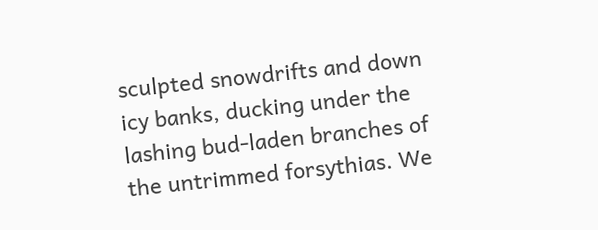sculpted snowdrifts and down icy banks, ducking under the lashing bud-laden branches of the untrimmed forsythias. We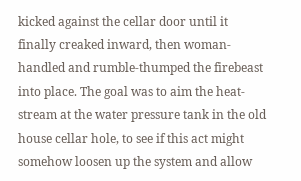kicked against the cellar door until it finally creaked inward, then woman-handled and rumble-thumped the firebeast into place. The goal was to aim the heat-stream at the water pressure tank in the old house cellar hole, to see if this act might somehow loosen up the system and allow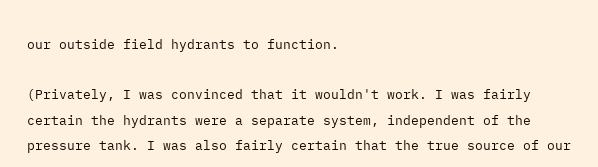our outside field hydrants to function.

(Privately, I was convinced that it wouldn't work. I was fairly certain the hydrants were a separate system, independent of the pressure tank. I was also fairly certain that the true source of our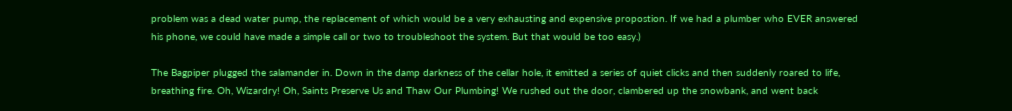problem was a dead water pump, the replacement of which would be a very exhausting and expensive propostion. If we had a plumber who EVER answered his phone, we could have made a simple call or two to troubleshoot the system. But that would be too easy.)

The Bagpiper plugged the salamander in. Down in the damp darkness of the cellar hole, it emitted a series of quiet clicks and then suddenly roared to life, breathing fire. Oh, Wizardry! Oh, Saints Preserve Us and Thaw Our Plumbing! We rushed out the door, clambered up the snowbank, and went back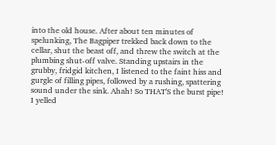into the old house. After about ten minutes of spelunking, The Bagpiper trekked back down to the cellar, shut the beast off, and threw the switch at the plumbing shut-off valve. Standing upstairs in the grubby, fridgid kitchen, I listened to the faint hiss and gurgle of filling pipes, followed by a rushing, spattering sound under the sink. Ahah! So THAT'S the burst pipe! I yelled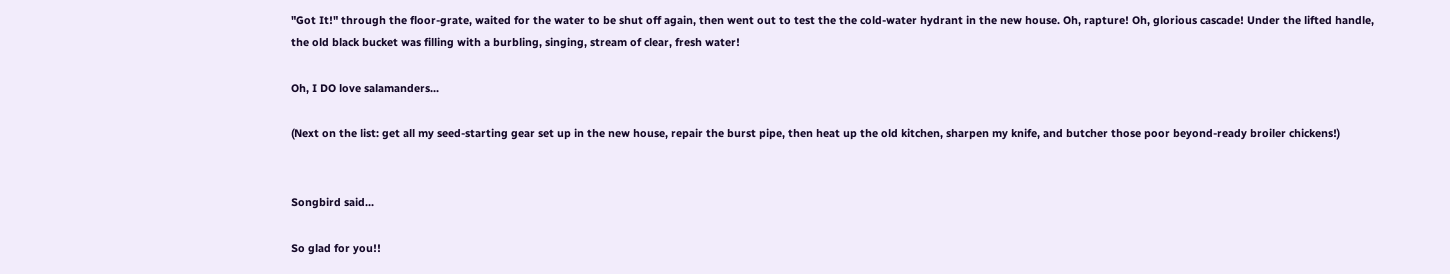"Got It!" through the floor-grate, waited for the water to be shut off again, then went out to test the the cold-water hydrant in the new house. Oh, rapture! Oh, glorious cascade! Under the lifted handle, the old black bucket was filling with a burbling, singing, stream of clear, fresh water!

Oh, I DO love salamanders...

(Next on the list: get all my seed-starting gear set up in the new house, repair the burst pipe, then heat up the old kitchen, sharpen my knife, and butcher those poor beyond-ready broiler chickens!)


Songbird said...

So glad for you!!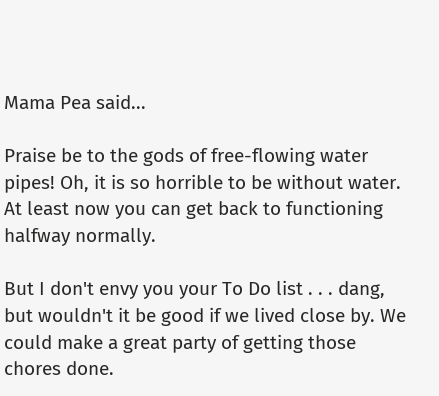Mama Pea said...

Praise be to the gods of free-flowing water pipes! Oh, it is so horrible to be without water. At least now you can get back to functioning halfway normally.

But I don't envy you your To Do list . . . dang, but wouldn't it be good if we lived close by. We could make a great party of getting those chores done.